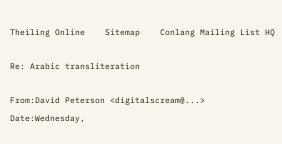Theiling Online    Sitemap    Conlang Mailing List HQ

Re: Arabic transliteration

From:David Peterson <digitalscream@...>
Date:Wednesday,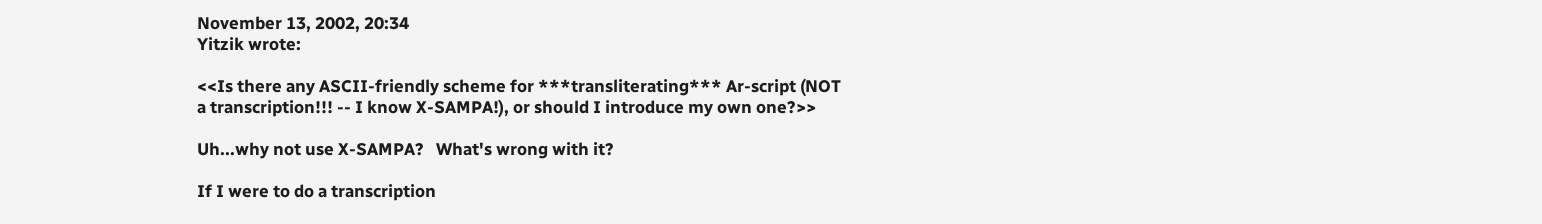November 13, 2002, 20:34
Yitzik wrote:

<<Is there any ASCII-friendly scheme for ***transliterating*** Ar-script (NOT
a transcription!!! -- I know X-SAMPA!), or should I introduce my own one?>>

Uh...why not use X-SAMPA?   What's wrong with it?

If I were to do a transcription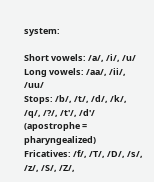system:

Short vowels: /a/, /i/, /u/
Long vowels: /aa/, /ii/, /uu/
Stops: /b/, /t/, /d/, /k/, /q/, /?/, /t'/, /d'/ (apostrophe = pharyngealized)
Fricatives: /f/, /T/, /D/, /s/, /z/, /S/, /Z/,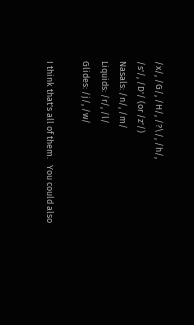/x/, /G/, /H/, /?\/, /h/,
/s'/, /D'/ (or /z'/)
Nasals: /n/, /m/
Liquids: /r/, /l/
Glides: /j/, /w/

I think that's all of them.   You could also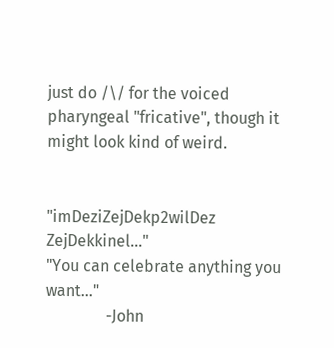just do /\/ for the voiced
pharyngeal "fricative", though it might look kind of weird.


"imDeziZejDekp2wilDez ZejDekkinel..."
"You can celebrate anything you want..."
               -John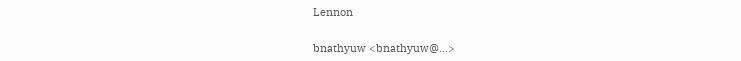Lennon


bnathyuw <bnathyuw@...>